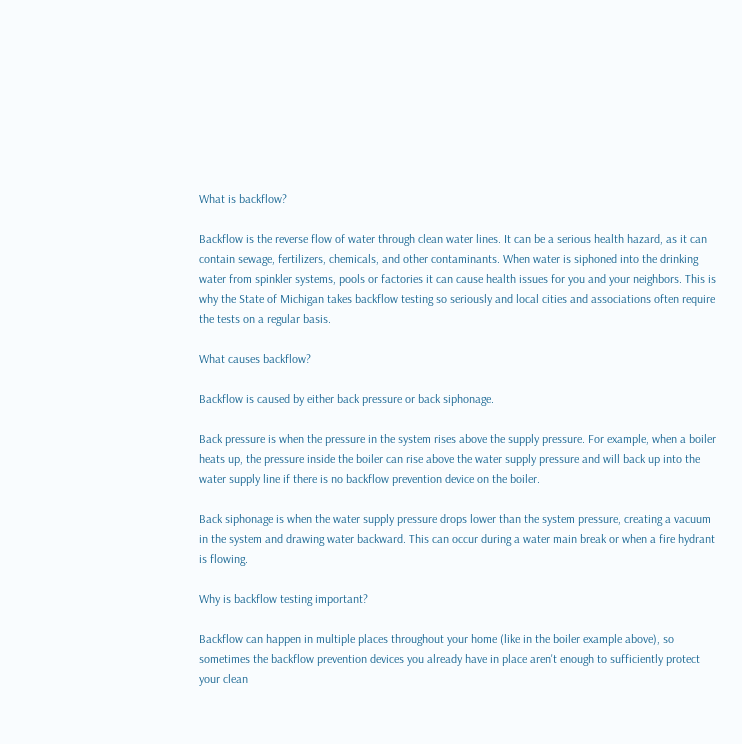What is backflow?

Backflow is the reverse flow of water through clean water lines. It can be a serious health hazard, as it can contain sewage, fertilizers, chemicals, and other contaminants. When water is siphoned into the drinking water from spinkler systems, pools or factories it can cause health issues for you and your neighbors. This is why the State of Michigan takes backflow testing so seriously and local cities and associations often require the tests on a regular basis.

What causes backflow?

Backflow is caused by either back pressure or back siphonage.

Back pressure is when the pressure in the system rises above the supply pressure. For example, when a boiler heats up, the pressure inside the boiler can rise above the water supply pressure and will back up into the water supply line if there is no backflow prevention device on the boiler.

Back siphonage is when the water supply pressure drops lower than the system pressure, creating a vacuum in the system and drawing water backward. This can occur during a water main break or when a fire hydrant is flowing.

Why is backflow testing important?

Backflow can happen in multiple places throughout your home (like in the boiler example above), so sometimes the backflow prevention devices you already have in place aren't enough to sufficiently protect your clean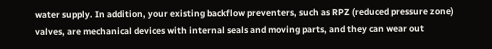water supply. In addition, your existing backflow preventers, such as RPZ (reduced pressure zone) valves, are mechanical devices with internal seals and moving parts, and they can wear out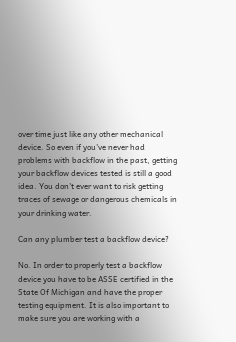over time just like any other mechanical device. So even if you've never had problems with backflow in the past, getting your backflow devices tested is still a good idea. You don't ever want to risk getting traces of sewage or dangerous chemicals in your drinking water.

Can any plumber test a backflow device?

No. In order to properly test a backflow device you have to be ASSE certified in the State Of Michigan and have the proper testing equipment. It is also important to make sure you are working with a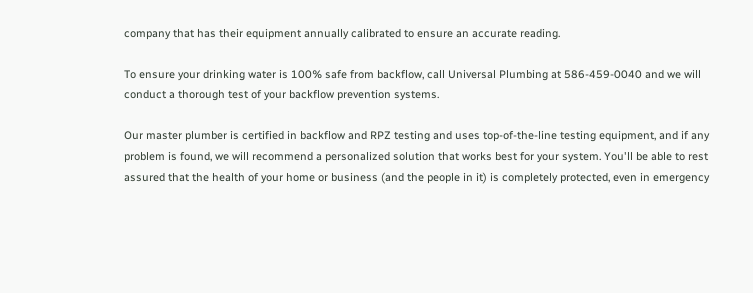company that has their equipment annually calibrated to ensure an accurate reading.

To ensure your drinking water is 100% safe from backflow, call Universal Plumbing at 586-459-0040 and we will conduct a thorough test of your backflow prevention systems.

Our master plumber is certified in backflow and RPZ testing and uses top-of-the-line testing equipment, and if any problem is found, we will recommend a personalized solution that works best for your system. You'll be able to rest assured that the health of your home or business (and the people in it) is completely protected, even in emergency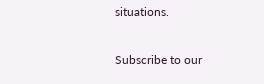situations.

Subscribe to our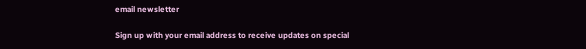email newsletter

Sign up with your email address to receive updates on special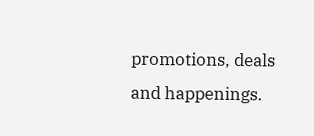promotions, deals and happenings.